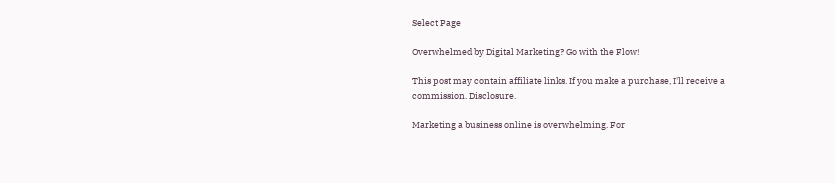Select Page

Overwhelmed by Digital Marketing? Go with the Flow!

This post may contain affiliate links. If you make a purchase, I'll receive a commission. Disclosure.

Marketing a business online is overwhelming. For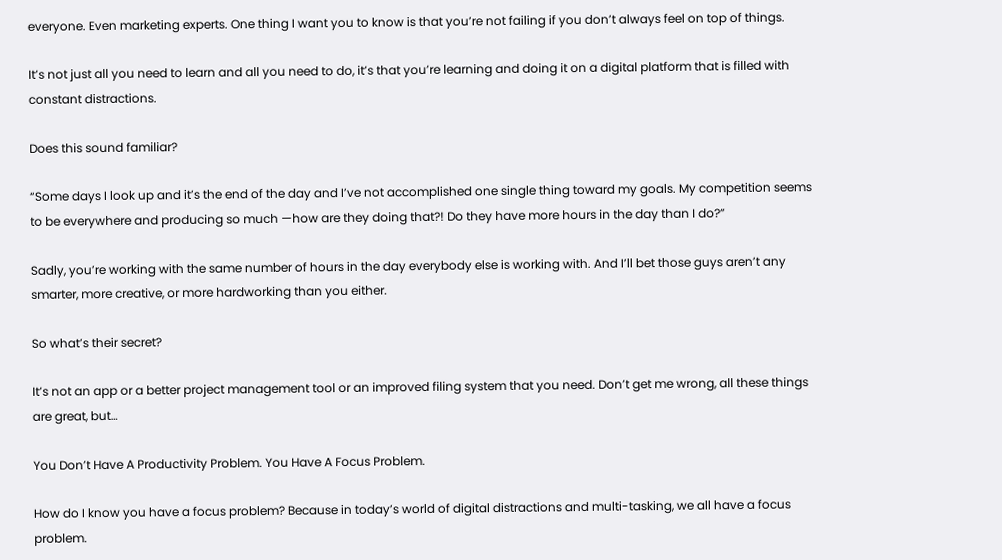everyone. Even marketing experts. One thing I want you to know is that you’re not failing if you don’t always feel on top of things.

It’s not just all you need to learn and all you need to do, it’s that you’re learning and doing it on a digital platform that is filled with constant distractions.

Does this sound familiar?

“Some days I look up and it’s the end of the day and I’ve not accomplished one single thing toward my goals. My competition seems to be everywhere and producing so much —how are they doing that?! Do they have more hours in the day than I do?”

Sadly, you’re working with the same number of hours in the day everybody else is working with. And I’ll bet those guys aren’t any smarter, more creative, or more hardworking than you either.

So what’s their secret?

It’s not an app or a better project management tool or an improved filing system that you need. Don’t get me wrong, all these things are great, but…

You Don’t Have A Productivity Problem. You Have A Focus Problem.

How do I know you have a focus problem? Because in today’s world of digital distractions and multi-tasking, we all have a focus problem.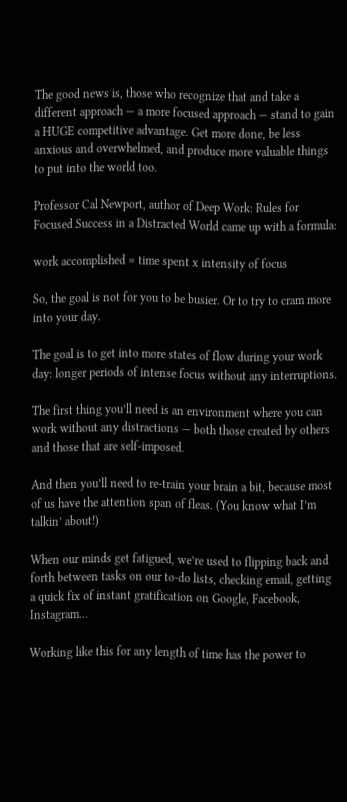The good news is, those who recognize that and take a different approach — a more focused approach — stand to gain a HUGE competitive advantage. Get more done, be less anxious and overwhelmed, and produce more valuable things to put into the world too.

Professor Cal Newport, author of Deep Work: Rules for Focused Success in a Distracted World came up with a formula:

work accomplished = time spent x intensity of focus

So, the goal is not for you to be busier. Or to try to cram more into your day.

The goal is to get into more states of flow during your work day: longer periods of intense focus without any interruptions.

The first thing you’ll need is an environment where you can work without any distractions — both those created by others and those that are self-imposed.

And then you’ll need to re-train your brain a bit, because most of us have the attention span of fleas. (You know what I’m talkin’ about!)

When our minds get fatigued, we’re used to flipping back and forth between tasks on our to-do lists, checking email, getting a quick fix of instant gratification on Google, Facebook, Instagram…

Working like this for any length of time has the power to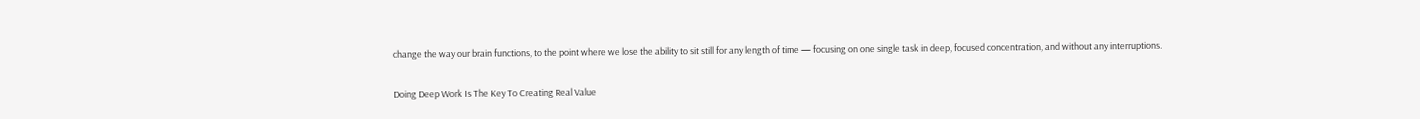change the way our brain functions, to the point where we lose the ability to sit still for any length of time — focusing on one single task in deep, focused concentration, and without any interruptions.

Doing Deep Work Is The Key To Creating Real Value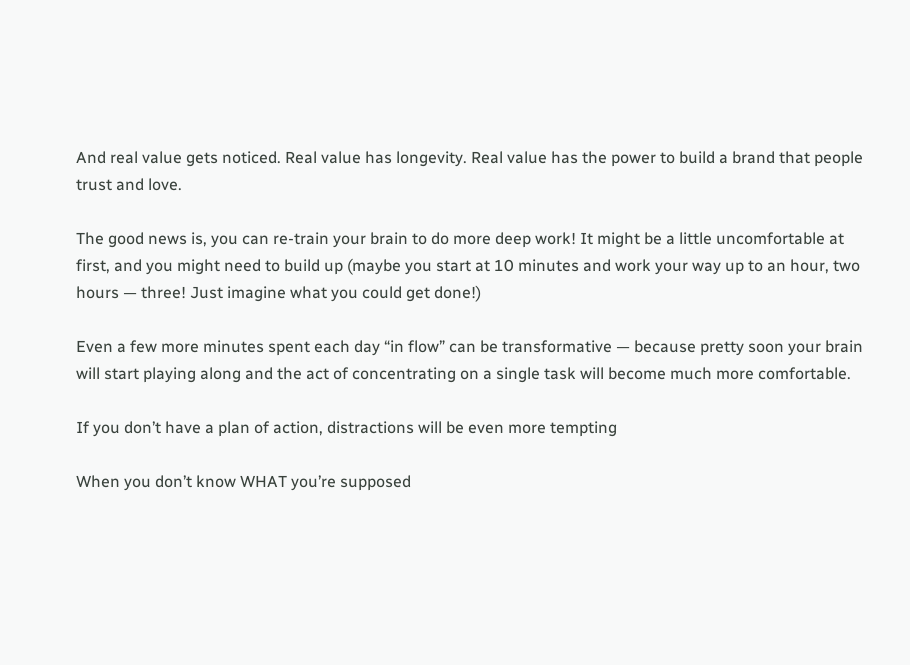And real value gets noticed. Real value has longevity. Real value has the power to build a brand that people trust and love.

The good news is, you can re-train your brain to do more deep work! It might be a little uncomfortable at first, and you might need to build up (maybe you start at 10 minutes and work your way up to an hour, two hours — three! Just imagine what you could get done!)

Even a few more minutes spent each day “in flow” can be transformative — because pretty soon your brain will start playing along and the act of concentrating on a single task will become much more comfortable.

If you don’t have a plan of action, distractions will be even more tempting

When you don’t know WHAT you’re supposed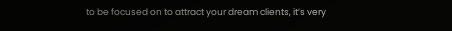to be focused on to attract your dream clients, it’s very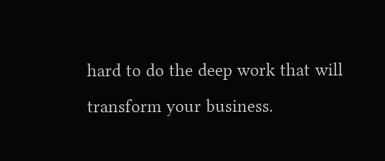hard to do the deep work that will transform your business.